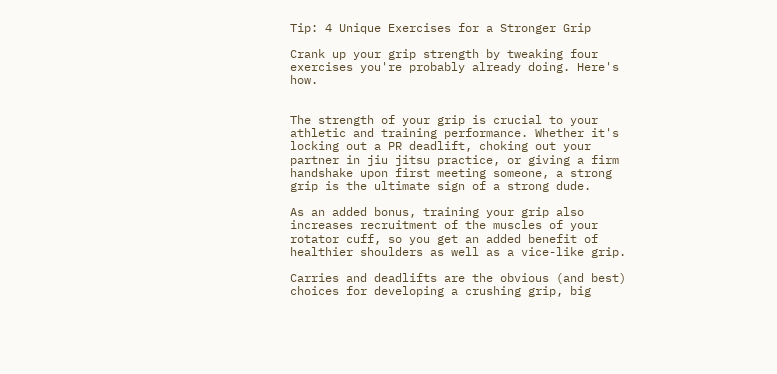Tip: 4 Unique Exercises for a Stronger Grip

Crank up your grip strength by tweaking four exercises you're probably already doing. Here's how.


The strength of your grip is crucial to your athletic and training performance. Whether it's locking out a PR deadlift, choking out your partner in jiu jitsu practice, or giving a firm handshake upon first meeting someone, a strong grip is the ultimate sign of a strong dude.

As an added bonus, training your grip also increases recruitment of the muscles of your rotator cuff, so you get an added benefit of healthier shoulders as well as a vice-like grip.

Carries and deadlifts are the obvious (and best) choices for developing a crushing grip, big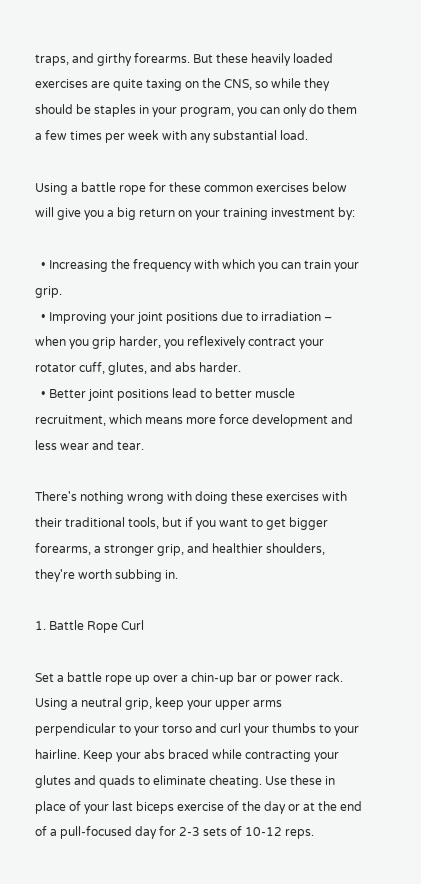traps, and girthy forearms. But these heavily loaded exercises are quite taxing on the CNS, so while they should be staples in your program, you can only do them a few times per week with any substantial load.

Using a battle rope for these common exercises below will give you a big return on your training investment by:

  • Increasing the frequency with which you can train your grip.
  • Improving your joint positions due to irradiation – when you grip harder, you reflexively contract your rotator cuff, glutes, and abs harder.
  • Better joint positions lead to better muscle recruitment, which means more force development and less wear and tear.

There's nothing wrong with doing these exercises with their traditional tools, but if you want to get bigger forearms, a stronger grip, and healthier shoulders, they're worth subbing in.

1. Battle Rope Curl

Set a battle rope up over a chin-up bar or power rack. Using a neutral grip, keep your upper arms perpendicular to your torso and curl your thumbs to your hairline. Keep your abs braced while contracting your glutes and quads to eliminate cheating. Use these in place of your last biceps exercise of the day or at the end of a pull-focused day for 2-3 sets of 10-12 reps.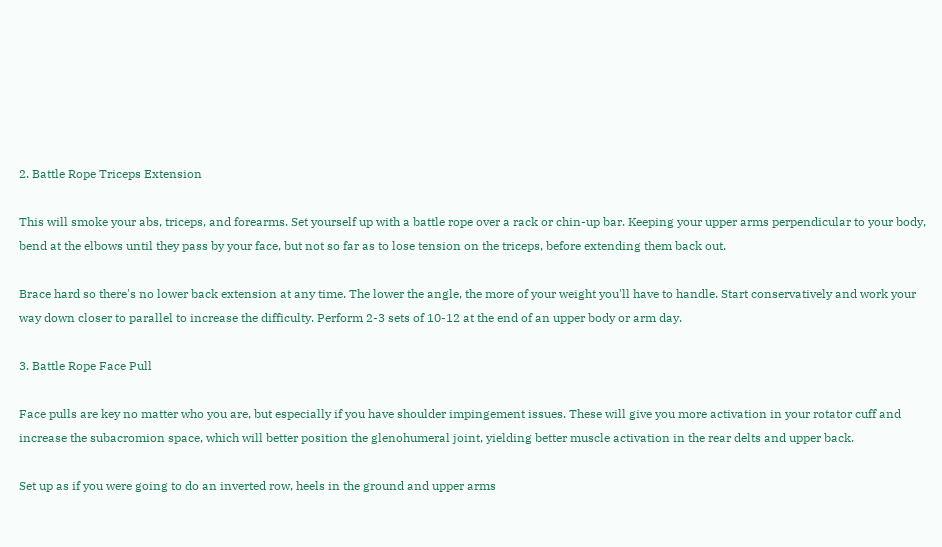2. Battle Rope Triceps Extension

This will smoke your abs, triceps, and forearms. Set yourself up with a battle rope over a rack or chin-up bar. Keeping your upper arms perpendicular to your body, bend at the elbows until they pass by your face, but not so far as to lose tension on the triceps, before extending them back out.

Brace hard so there's no lower back extension at any time. The lower the angle, the more of your weight you'll have to handle. Start conservatively and work your way down closer to parallel to increase the difficulty. Perform 2-3 sets of 10-12 at the end of an upper body or arm day.

3. Battle Rope Face Pull

Face pulls are key no matter who you are, but especially if you have shoulder impingement issues. These will give you more activation in your rotator cuff and increase the subacromion space, which will better position the glenohumeral joint, yielding better muscle activation in the rear delts and upper back.

Set up as if you were going to do an inverted row, heels in the ground and upper arms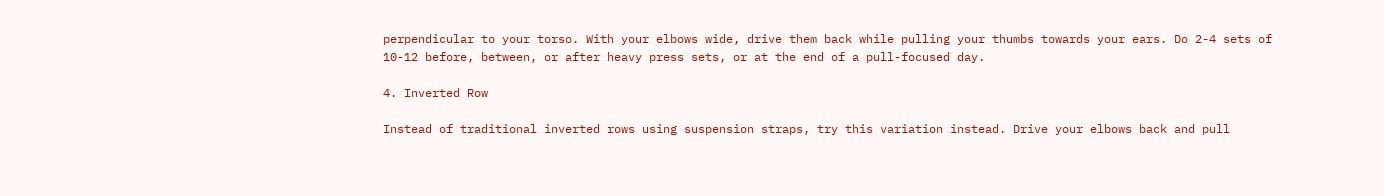perpendicular to your torso. With your elbows wide, drive them back while pulling your thumbs towards your ears. Do 2-4 sets of 10-12 before, between, or after heavy press sets, or at the end of a pull-focused day.

4. Inverted Row

Instead of traditional inverted rows using suspension straps, try this variation instead. Drive your elbows back and pull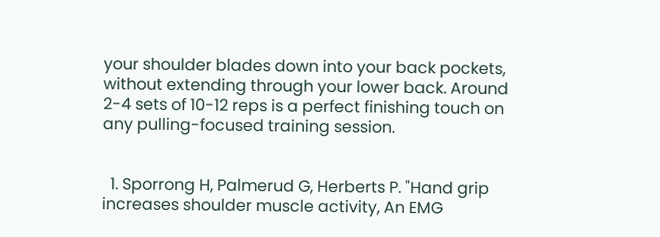your shoulder blades down into your back pockets, without extending through your lower back. Around 2-4 sets of 10-12 reps is a perfect finishing touch on any pulling-focused training session.


  1. Sporrong H, Palmerud G, Herberts P. "Hand grip increases shoulder muscle activity, An EMG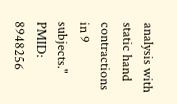analysis with static hand contractions in 9 subjects." PMID: 8948256